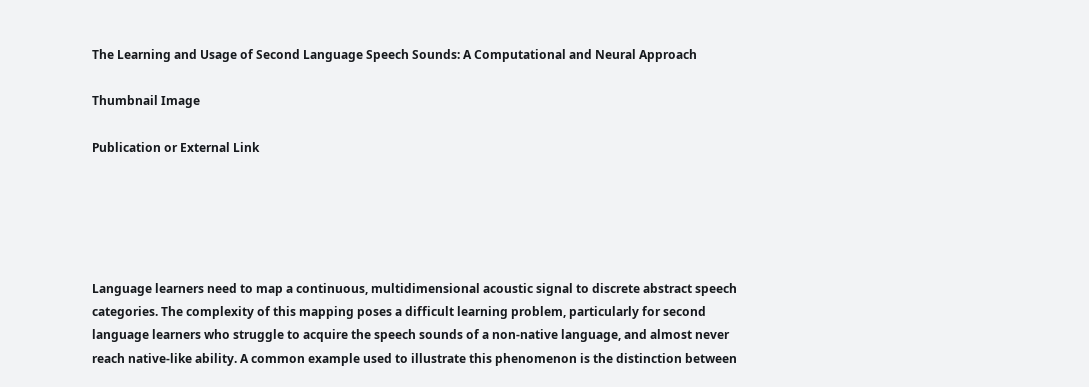The Learning and Usage of Second Language Speech Sounds: A Computational and Neural Approach

Thumbnail Image

Publication or External Link





Language learners need to map a continuous, multidimensional acoustic signal to discrete abstract speech categories. The complexity of this mapping poses a difficult learning problem, particularly for second language learners who struggle to acquire the speech sounds of a non-native language, and almost never reach native-like ability. A common example used to illustrate this phenomenon is the distinction between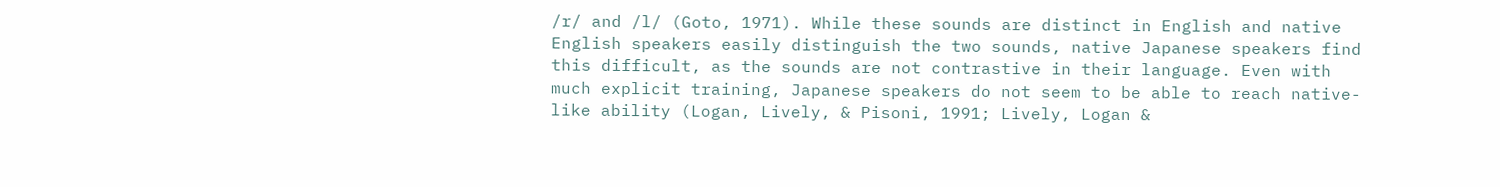/r/ and /l/ (Goto, 1971). While these sounds are distinct in English and native English speakers easily distinguish the two sounds, native Japanese speakers find this difficult, as the sounds are not contrastive in their language. Even with much explicit training, Japanese speakers do not seem to be able to reach native-like ability (Logan, Lively, & Pisoni, 1991; Lively, Logan &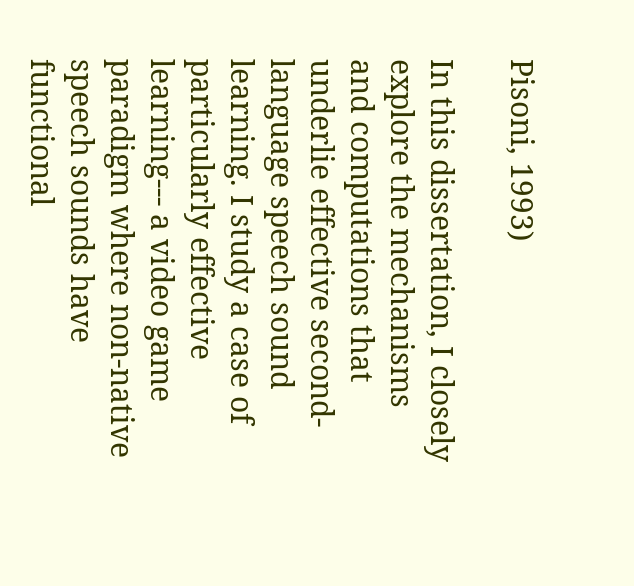Pisoni, 1993)

In this dissertation, I closely explore the mechanisms and computations that underlie effective second-language speech sound learning. I study a case of particularly effective learning--- a video game paradigm where non-native speech sounds have functional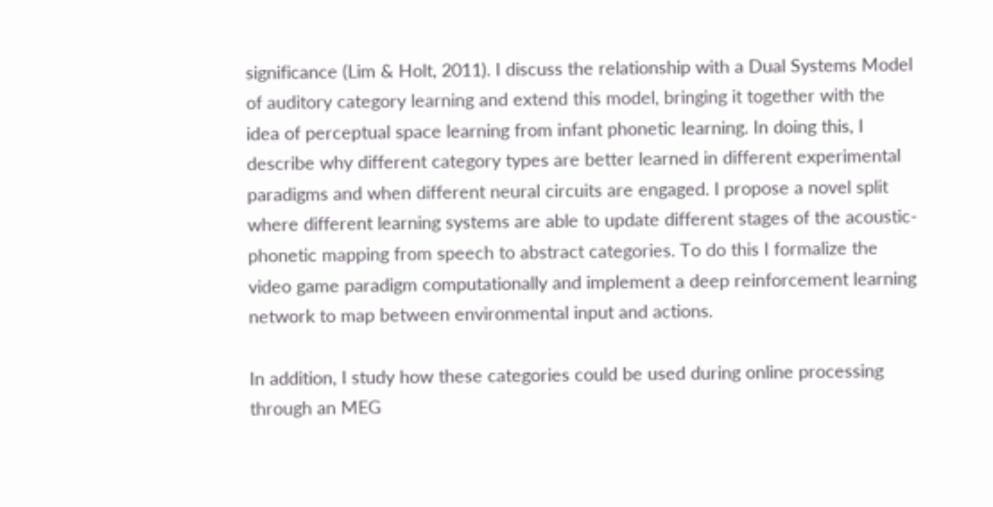significance (Lim & Holt, 2011). I discuss the relationship with a Dual Systems Model of auditory category learning and extend this model, bringing it together with the idea of perceptual space learning from infant phonetic learning. In doing this, I describe why different category types are better learned in different experimental paradigms and when different neural circuits are engaged. I propose a novel split where different learning systems are able to update different stages of the acoustic-phonetic mapping from speech to abstract categories. To do this I formalize the video game paradigm computationally and implement a deep reinforcement learning network to map between environmental input and actions.

In addition, I study how these categories could be used during online processing through an MEG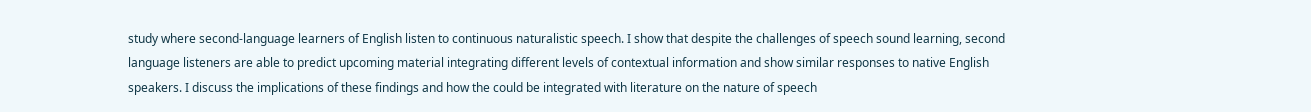study where second-language learners of English listen to continuous naturalistic speech. I show that despite the challenges of speech sound learning, second language listeners are able to predict upcoming material integrating different levels of contextual information and show similar responses to native English speakers. I discuss the implications of these findings and how the could be integrated with literature on the nature of speech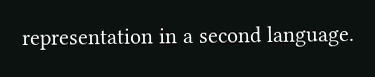representation in a second language.